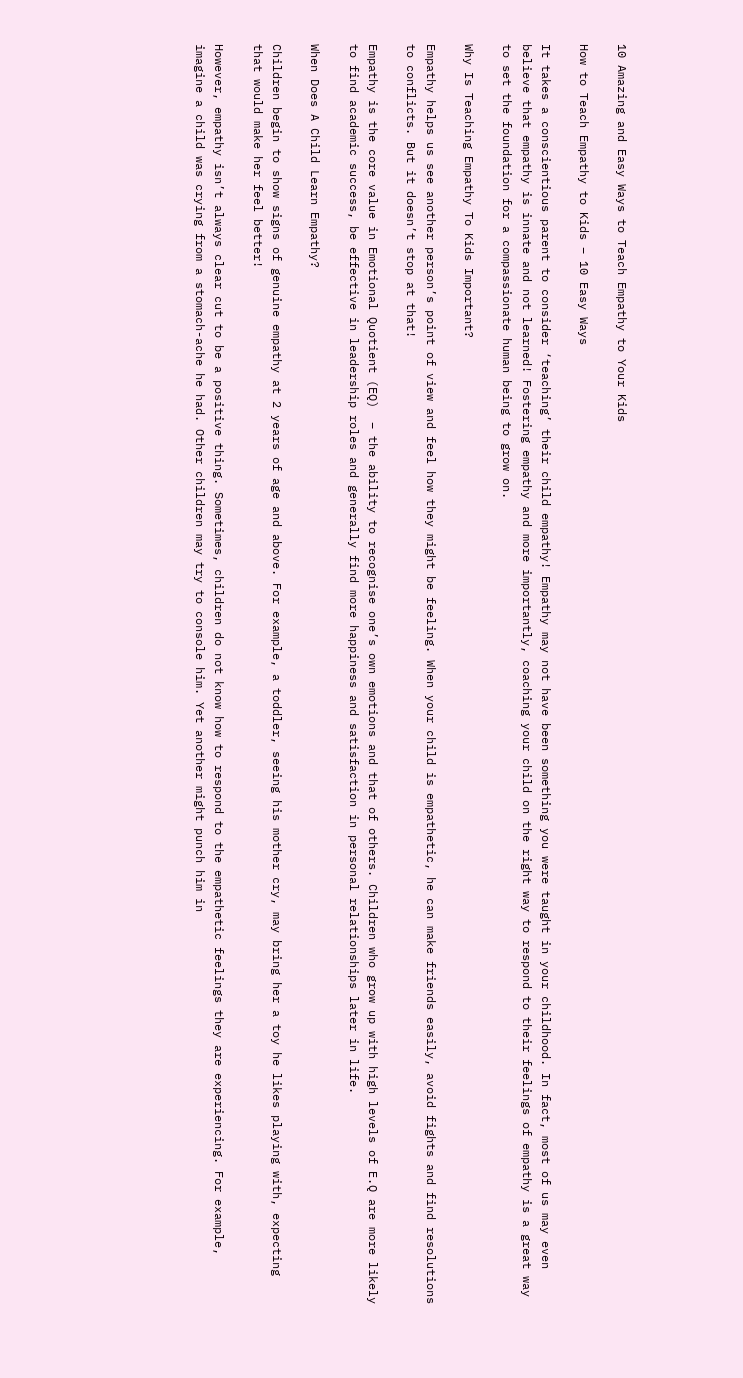10 Amazing and Easy Ways to Teach Empathy to Your Kids

How to Teach Empathy to Kids – 10 Easy Ways

It takes a conscientious parent to consider ‘teaching’ their child empathy! Empathy may not have been something you were taught in your childhood. In fact, most of us may even believe that empathy is innate and not learned! Fostering empathy and more importantly, coaching your child on the right way to respond to their feelings of empathy is a great way to set the foundation for a compassionate human being to grow on.

Why Is Teaching Empathy To Kids Important?

Empathy helps us see another person’s point of view and feel how they might be feeling. When your child is empathetic, he can make friends easily, avoid fights and find resolutions to conflicts. But it doesn’t stop at that!

Empathy is the core value in Emotional Quotient (EQ)  – the ability to recognise one’s own emotions and that of others. Children who grow up with high levels of E.Q are more likely to find academic success, be effective in leadership roles and generally find more happiness and satisfaction in personal relationships later in life.

When Does A Child Learn Empathy?

Children begin to show signs of genuine empathy at 2 years of age and above. For example, a toddler, seeing his mother cry, may bring her a toy he likes playing with, expecting that would make her feel better!

However, empathy isn’t always clear cut to be a positive thing. Sometimes, children do not know how to respond to the empathetic feelings they are experiencing. For example, imagine a child was crying from a stomach-ache he had. Other children may try to console him. Yet another might punch him in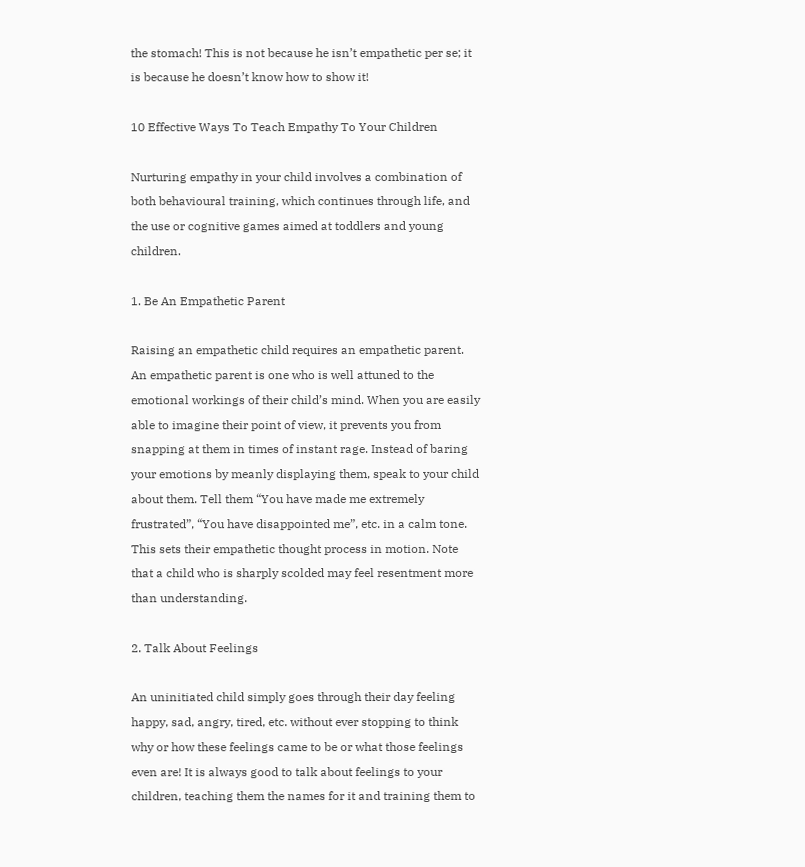the stomach! This is not because he isn’t empathetic per se; it is because he doesn’t know how to show it!

10 Effective Ways To Teach Empathy To Your Children

Nurturing empathy in your child involves a combination of both behavioural training, which continues through life, and the use or cognitive games aimed at toddlers and young children.

1. Be An Empathetic Parent

Raising an empathetic child requires an empathetic parent. An empathetic parent is one who is well attuned to the emotional workings of their child’s mind. When you are easily able to imagine their point of view, it prevents you from snapping at them in times of instant rage. Instead of baring your emotions by meanly displaying them, speak to your child about them. Tell them “You have made me extremely frustrated”, “You have disappointed me”, etc. in a calm tone. This sets their empathetic thought process in motion. Note that a child who is sharply scolded may feel resentment more than understanding.

2. Talk About Feelings

An uninitiated child simply goes through their day feeling happy, sad, angry, tired, etc. without ever stopping to think why or how these feelings came to be or what those feelings even are! It is always good to talk about feelings to your children, teaching them the names for it and training them to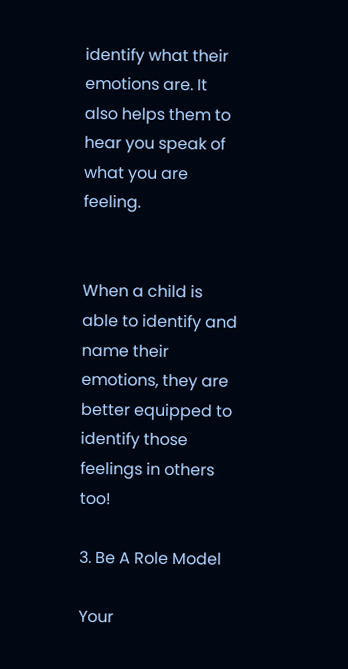identify what their emotions are. It also helps them to hear you speak of what you are feeling.


When a child is able to identify and name their emotions, they are better equipped to identify those feelings in others too!

3. Be A Role Model

Your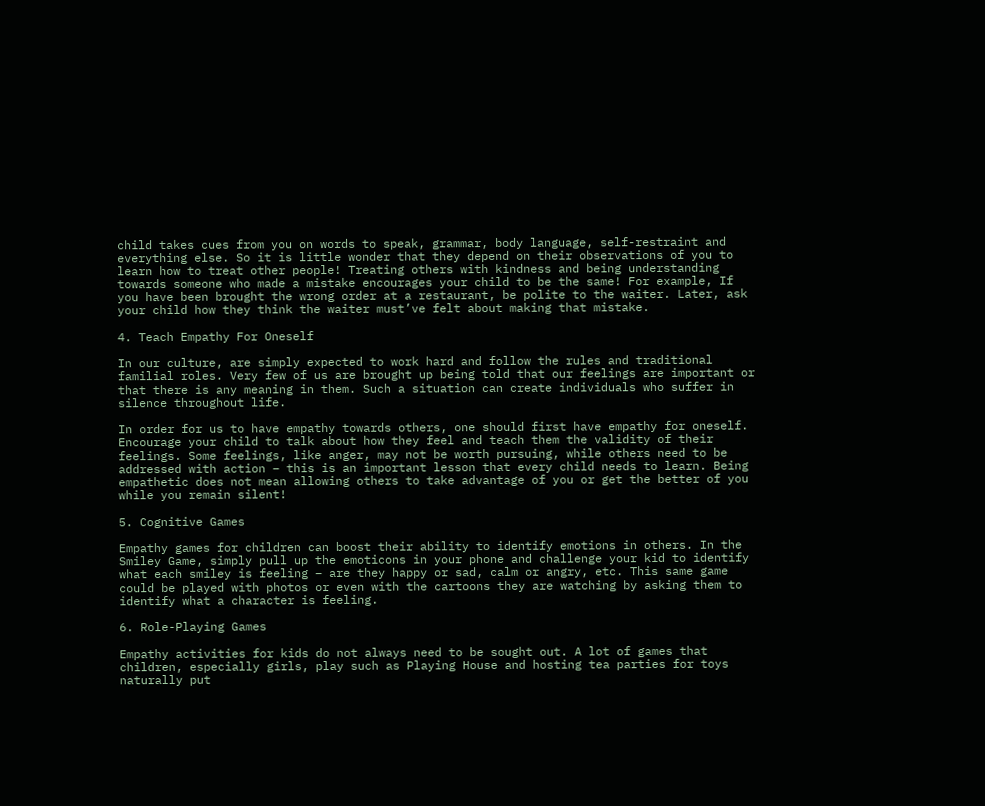child takes cues from you on words to speak, grammar, body language, self-restraint and everything else. So it is little wonder that they depend on their observations of you to learn how to treat other people! Treating others with kindness and being understanding towards someone who made a mistake encourages your child to be the same! For example, If you have been brought the wrong order at a restaurant, be polite to the waiter. Later, ask your child how they think the waiter must’ve felt about making that mistake.

4. Teach Empathy For Oneself

In our culture, are simply expected to work hard and follow the rules and traditional familial roles. Very few of us are brought up being told that our feelings are important or that there is any meaning in them. Such a situation can create individuals who suffer in silence throughout life.

In order for us to have empathy towards others, one should first have empathy for oneself. Encourage your child to talk about how they feel and teach them the validity of their feelings. Some feelings, like anger, may not be worth pursuing, while others need to be addressed with action – this is an important lesson that every child needs to learn. Being empathetic does not mean allowing others to take advantage of you or get the better of you while you remain silent!

5. Cognitive Games

Empathy games for children can boost their ability to identify emotions in others. In the Smiley Game, simply pull up the emoticons in your phone and challenge your kid to identify what each smiley is feeling – are they happy or sad, calm or angry, etc. This same game could be played with photos or even with the cartoons they are watching by asking them to identify what a character is feeling.

6. Role-Playing Games

Empathy activities for kids do not always need to be sought out. A lot of games that children, especially girls, play such as Playing House and hosting tea parties for toys naturally put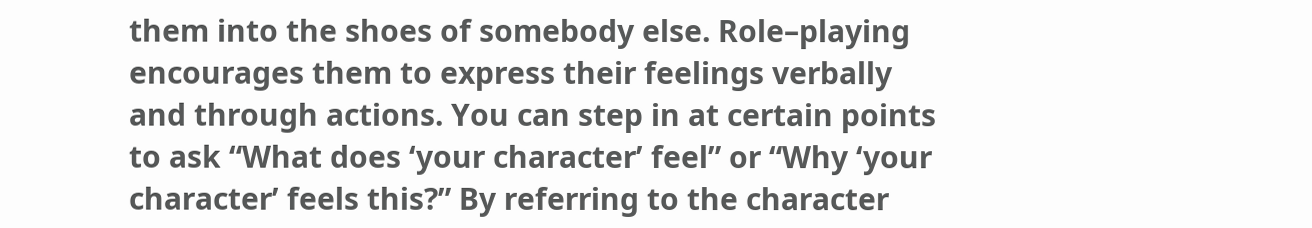them into the shoes of somebody else. Role–playing encourages them to express their feelings verbally and through actions. You can step in at certain points to ask “What does ‘your character’ feel” or “Why ‘your character’ feels this?” By referring to the character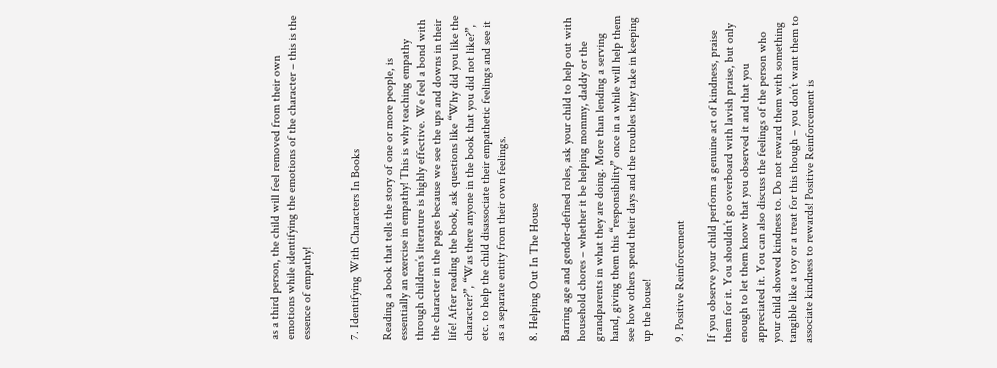as a third person, the child will feel removed from their own emotions while identifying the emotions of the character – this is the essence of empathy!


7. Identifying With Characters In Books

Reading a book that tells the story of one or more people, is essentially an exercise in empathy! This is why teaching empathy through children’s literature is highly effective. We feel a bond with the character in the pages because we see the ups and downs in their life! After reading the book, ask questions like “Why did you like the character?”, “Was there anyone in the book that you did not like?”, etc. to help the child disassociate their empathetic feelings and see it as a separate entity from their own feelings.

8. Helping Out In The House

Barring age and gender-defined roles, ask your child to help out with household chores – whether it be helping mommy, daddy or the grandparents in what they are doing. More than lending a serving hand, giving them this “responsibility” once in a while will help them see how others spend their days and the troubles they take in keeping up the house!

9. Positive Reinforcement

If you observe your child perform a genuine act of kindness, praise them for it. You shouldn’t go overboard with lavish praise, but only enough to let them know that you observed it and that you appreciated it. You can also discuss the feelings of the person who your child showed kindness to. Do not reward them with something tangible like a toy or a treat for this though – you don’t want them to associate kindness to rewards! Positive Reinforcement is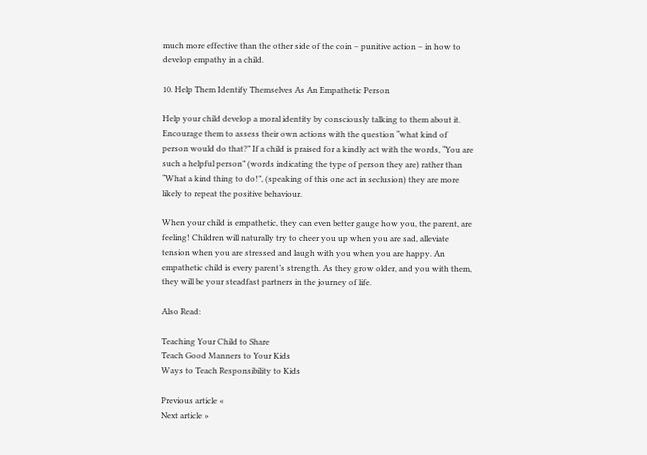much more effective than the other side of the coin – punitive action – in how to develop empathy in a child.

10. Help Them Identify Themselves As An Empathetic Person

Help your child develop a moral identity by consciously talking to them about it. Encourage them to assess their own actions with the question “what kind of person would do that?” If a child is praised for a kindly act with the words, “You are such a helpful person” (words indicating the type of person they are) rather than “What a kind thing to do!”, (speaking of this one act in seclusion) they are more likely to repeat the positive behaviour.

When your child is empathetic, they can even better gauge how you, the parent, are feeling! Children will naturally try to cheer you up when you are sad, alleviate tension when you are stressed and laugh with you when you are happy. An empathetic child is every parent’s strength. As they grow older, and you with them, they will be your steadfast partners in the journey of life.

Also Read:

Teaching Your Child to Share
Teach Good Manners to Your Kids
Ways to Teach Responsibility to Kids

Previous article «
Next article »